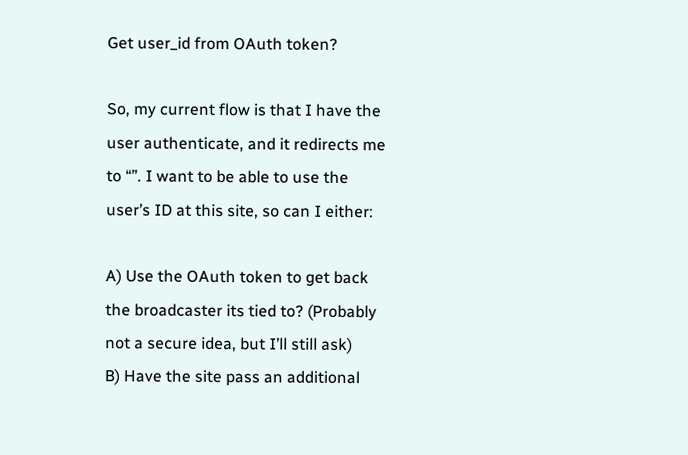Get user_id from OAuth token?

So, my current flow is that I have the user authenticate, and it redirects me to “”. I want to be able to use the user’s ID at this site, so can I either:

A) Use the OAuth token to get back the broadcaster its tied to? (Probably not a secure idea, but I’ll still ask)
B) Have the site pass an additional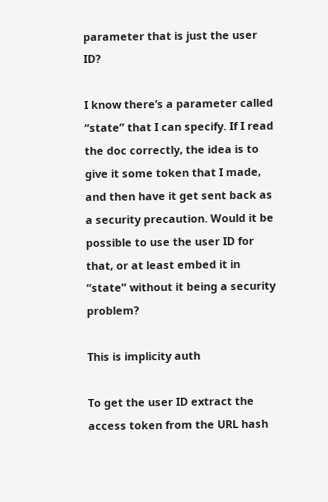parameter that is just the user ID?

I know there’s a parameter called “state” that I can specify. If I read the doc correctly, the idea is to give it some token that I made, and then have it get sent back as a security precaution. Would it be possible to use the user ID for that, or at least embed it in “state” without it being a security problem?

This is implicity auth

To get the user ID extract the access token from the URL hash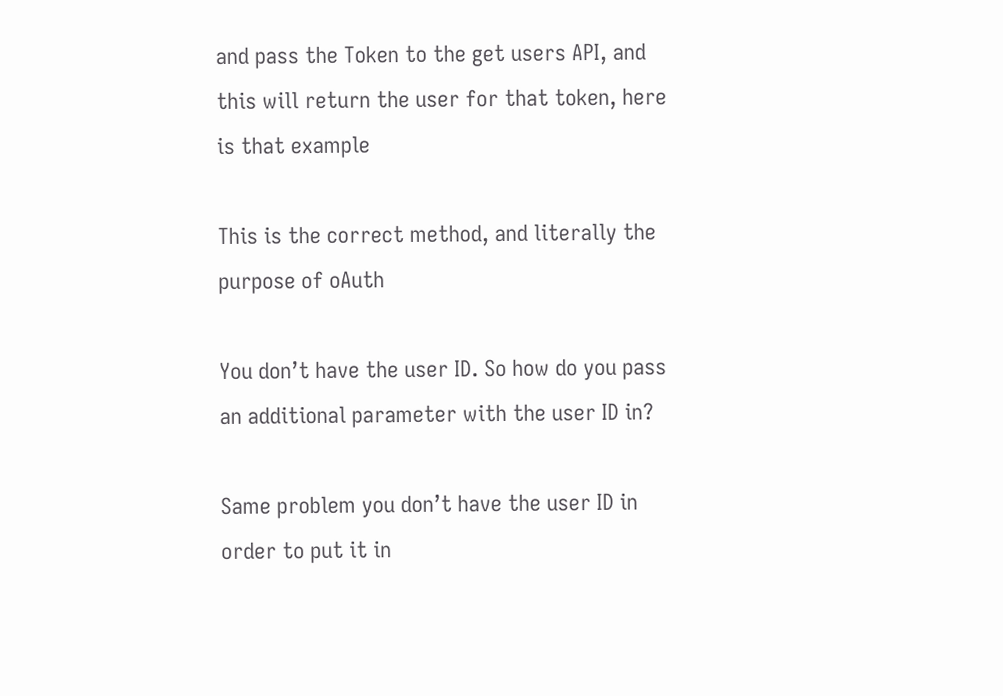and pass the Token to the get users API, and this will return the user for that token, here is that example

This is the correct method, and literally the purpose of oAuth

You don’t have the user ID. So how do you pass an additional parameter with the user ID in?

Same problem you don’t have the user ID in order to put it in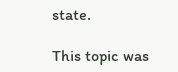state.

This topic was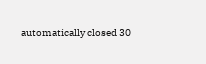automatically closed 30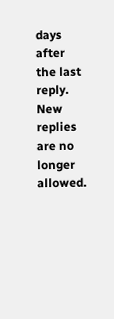days after the last reply. New replies are no longer allowed.